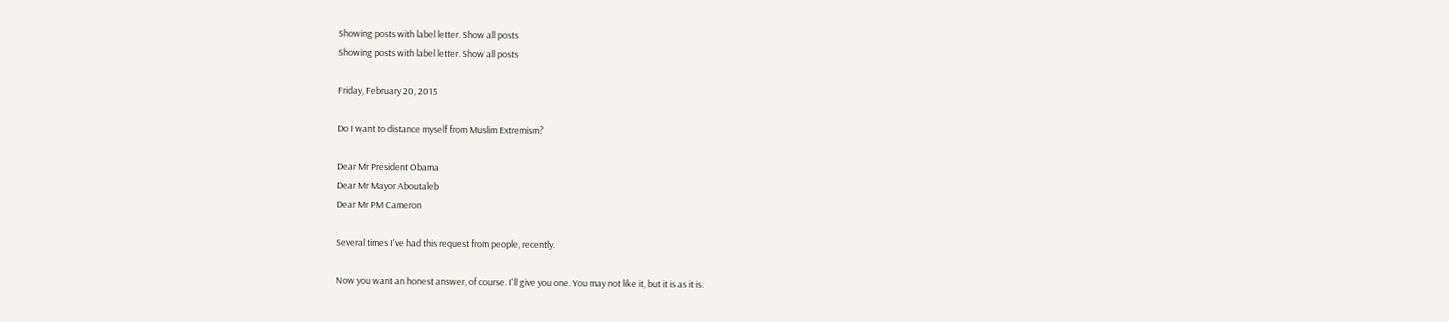Showing posts with label letter. Show all posts
Showing posts with label letter. Show all posts

Friday, February 20, 2015

Do I want to distance myself from Muslim Extremism?

Dear Mr President Obama
Dear Mr Mayor Aboutaleb
Dear Mr PM Cameron

Several times I've had this request from people, recently.

Now you want an honest answer, of course. I'll give you one. You may not like it, but it is as it is.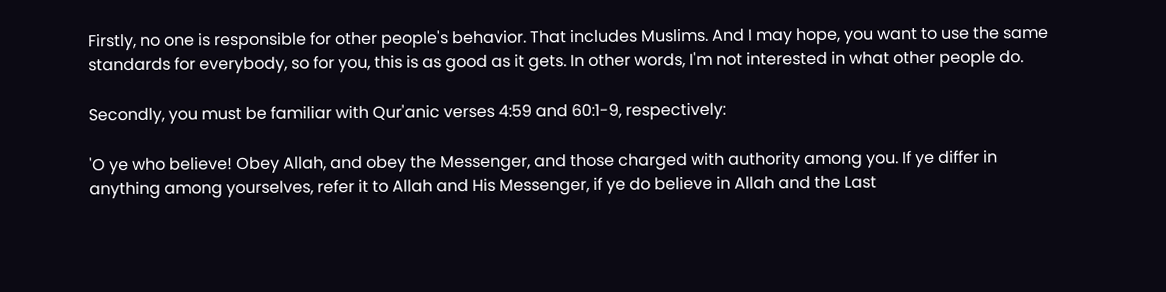Firstly, no one is responsible for other people's behavior. That includes Muslims. And I may hope, you want to use the same standards for everybody, so for you, this is as good as it gets. In other words, I'm not interested in what other people do.

Secondly, you must be familiar with Qur'anic verses 4:59 and 60:1-9, respectively:

'O ye who believe! Obey Allah, and obey the Messenger, and those charged with authority among you. If ye differ in anything among yourselves, refer it to Allah and His Messenger, if ye do believe in Allah and the Last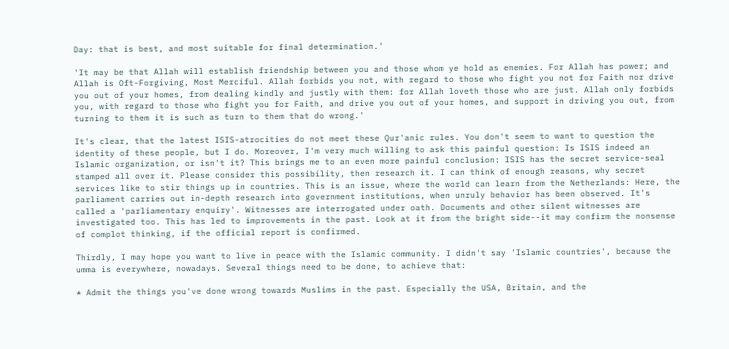Day: that is best, and most suitable for final determination.'

'It may be that Allah will establish friendship between you and those whom ye hold as enemies. For Allah has power; and Allah is Oft-Forgiving, Most Merciful. Allah forbids you not, with regard to those who fight you not for Faith nor drive you out of your homes, from dealing kindly and justly with them: for Allah loveth those who are just. Allah only forbids you, with regard to those who fight you for Faith, and drive you out of your homes, and support in driving you out, from turning to them it is such as turn to them that do wrong.'

It's clear, that the latest ISIS-atrocities do not meet these Qur'anic rules. You don't seem to want to question the identity of these people, but I do. Moreover, I'm very much willing to ask this painful question: Is ISIS indeed an Islamic organization, or isn't it? This brings me to an even more painful conclusion: ISIS has the secret service-seal stamped all over it. Please consider this possibility, then research it. I can think of enough reasons, why secret services like to stir things up in countries. This is an issue, where the world can learn from the Netherlands: Here, the parliament carries out in-depth research into government institutions, when unruly behavior has been observed. It's called a 'parliamentary enquiry'. Witnesses are interrogated under oath. Documents and other silent witnesses are investigated too. This has led to improvements in the past. Look at it from the bright side--it may confirm the nonsense of complot thinking, if the official report is confirmed.

Thirdly, I may hope you want to live in peace with the Islamic community. I didn't say 'Islamic countries', because the umma is everywhere, nowadays. Several things need to be done, to achieve that:

* Admit the things you've done wrong towards Muslims in the past. Especially the USA, Britain, and the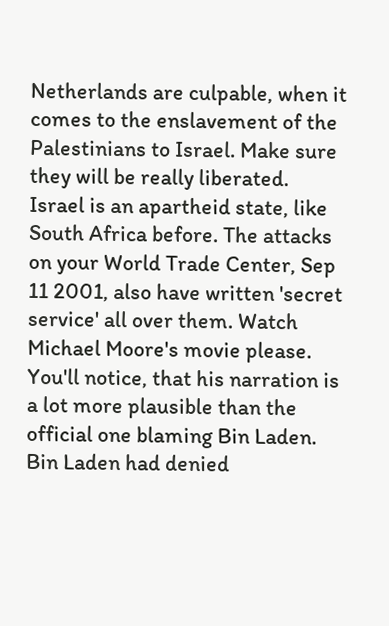Netherlands are culpable, when it comes to the enslavement of the Palestinians to Israel. Make sure they will be really liberated. Israel is an apartheid state, like South Africa before. The attacks on your World Trade Center, Sep 11 2001, also have written 'secret service' all over them. Watch Michael Moore's movie please. You'll notice, that his narration is a lot more plausible than the official one blaming Bin Laden. Bin Laden had denied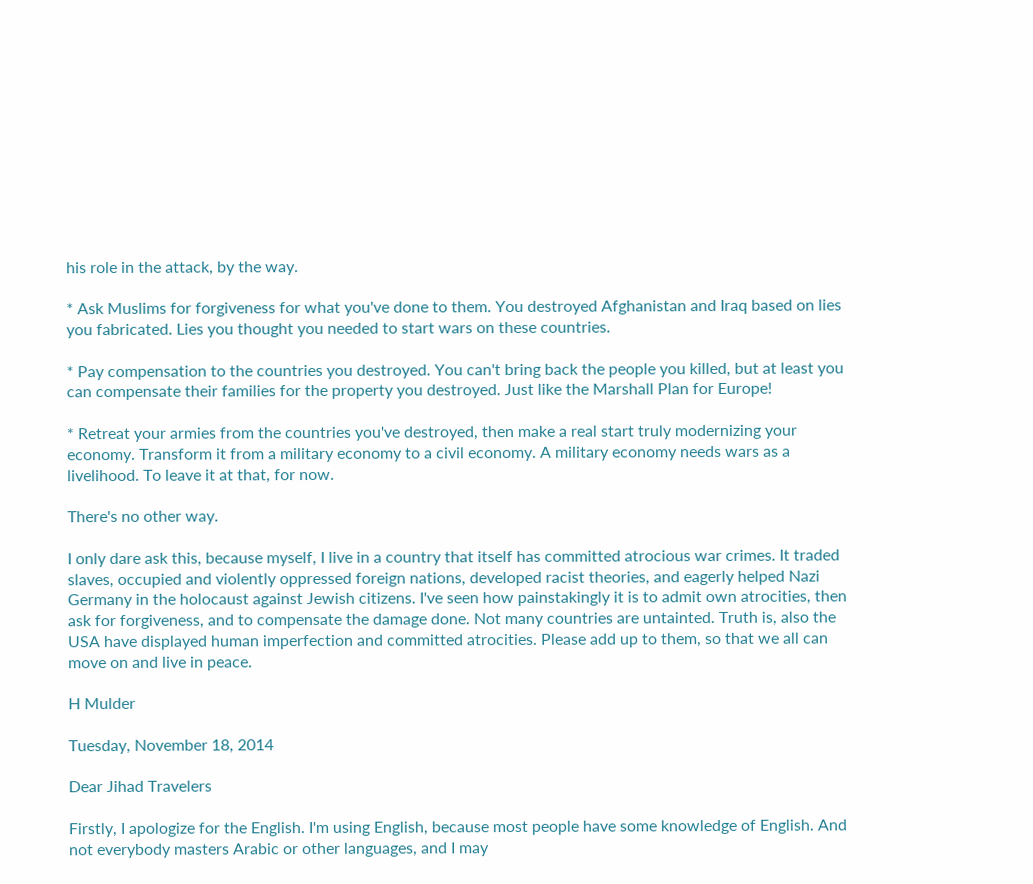his role in the attack, by the way.

* Ask Muslims for forgiveness for what you've done to them. You destroyed Afghanistan and Iraq based on lies you fabricated. Lies you thought you needed to start wars on these countries.

* Pay compensation to the countries you destroyed. You can't bring back the people you killed, but at least you can compensate their families for the property you destroyed. Just like the Marshall Plan for Europe!

* Retreat your armies from the countries you've destroyed, then make a real start truly modernizing your economy. Transform it from a military economy to a civil economy. A military economy needs wars as a livelihood. To leave it at that, for now.

There's no other way.

I only dare ask this, because myself, I live in a country that itself has committed atrocious war crimes. It traded slaves, occupied and violently oppressed foreign nations, developed racist theories, and eagerly helped Nazi Germany in the holocaust against Jewish citizens. I've seen how painstakingly it is to admit own atrocities, then ask for forgiveness, and to compensate the damage done. Not many countries are untainted. Truth is, also the USA have displayed human imperfection and committed atrocities. Please add up to them, so that we all can move on and live in peace.

H Mulder

Tuesday, November 18, 2014

Dear Jihad Travelers

Firstly, I apologize for the English. I'm using English, because most people have some knowledge of English. And not everybody masters Arabic or other languages, and I may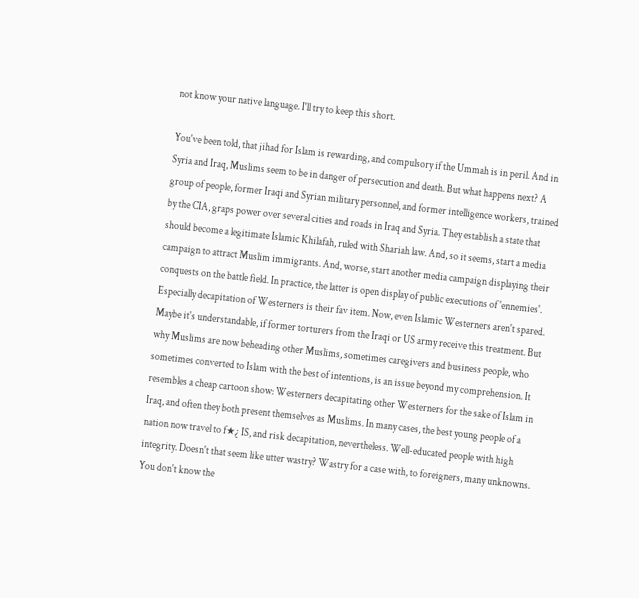not know your native language. I'll try to keep this short.

You've been told, that jihad for Islam is rewarding, and compulsory if the Ummah is in peril. And in Syria and Iraq, Muslims seem to be in danger of persecution and death. But what happens next? A group of people, former Iraqi and Syrian military personnel, and former intelligence workers, trained by the CIA, graps power over several cities and roads in Iraq and Syria. They establish a state that should become a legitimate Islamic Khilafah, ruled with Shariah law. And, so it seems, start a media campaign to attract Muslim immigrants. And, worse, start another media campaign displaying their conquests on the battle field. In practice, the latter is open display of public executions of 'ennemies'. Especially decapitation of Westerners is their fav item. Now, even Islamic Westerners aren't spared. Maybe it's understandable, if former torturers from the Iraqi or US army receive this treatment. But why Muslims are now beheading other Muslims, sometimes caregivers and business people, who sometimes converted to Islam with the best of intentions, is an issue beyond my comprehension. It resembles a cheap cartoon show: Westerners decapitating other Westerners for the sake of Islam in Iraq, and often they both present themselves as Muslims. In many cases, the best young people of a nation now travel to f★¿ IS, and risk decapitation, nevertheless. Well-educated people with high integrity. Doesn't that seem like utter wastry? Wastry for a case with, to foreigners, many unknowns. You don't know the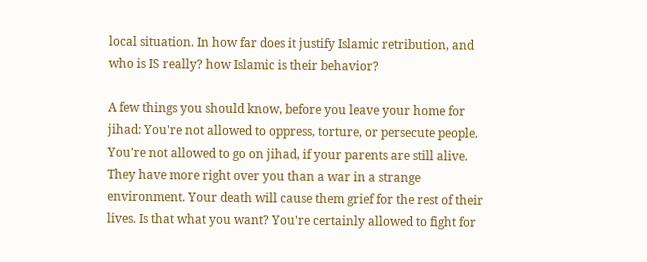local situation. In how far does it justify Islamic retribution, and who is IS really? how Islamic is their behavior?

A few things you should know, before you leave your home for jihad: You're not allowed to oppress, torture, or persecute people. You're not allowed to go on jihad, if your parents are still alive. They have more right over you than a war in a strange environment. Your death will cause them grief for the rest of their lives. Is that what you want? You're certainly allowed to fight for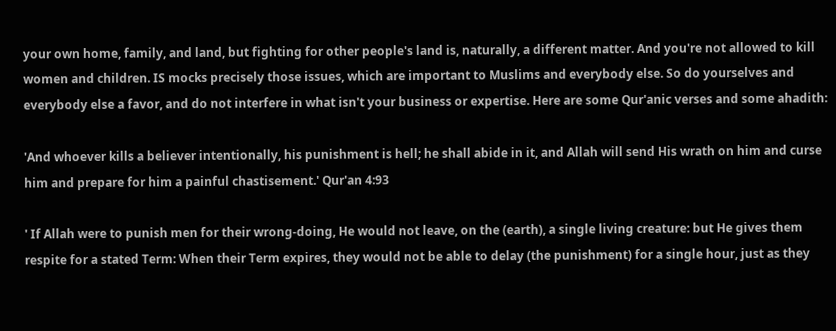your own home, family, and land, but fighting for other people's land is, naturally, a different matter. And you're not allowed to kill women and children. IS mocks precisely those issues, which are important to Muslims and everybody else. So do yourselves and everybody else a favor, and do not interfere in what isn't your business or expertise. Here are some Qur'anic verses and some ahadith:

'And whoever kills a believer intentionally, his punishment is hell; he shall abide in it, and Allah will send His wrath on him and curse him and prepare for him a painful chastisement.' Qur'an 4:93

' If Allah were to punish men for their wrong-doing, He would not leave, on the (earth), a single living creature: but He gives them respite for a stated Term: When their Term expires, they would not be able to delay (the punishment) for a single hour, just as they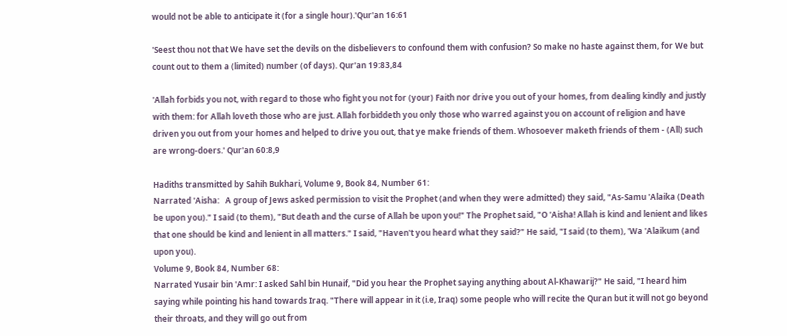would not be able to anticipate it (for a single hour).'Qur'an 16:61

'Seest thou not that We have set the devils on the disbelievers to confound them with confusion? So make no haste against them, for We but count out to them a (limited) number (of days). Qur'an 19:83,84

'Allah forbids you not, with regard to those who fight you not for (your) Faith nor drive you out of your homes, from dealing kindly and justly with them: for Allah loveth those who are just. Allah forbiddeth you only those who warred against you on account of religion and have driven you out from your homes and helped to drive you out, that ye make friends of them. Whosoever maketh friends of them - (All) such are wrong-doers.' Qur'an 60:8,9

Hadiths transmitted by Sahih Bukhari, Volume 9, Book 84, Number 61:
Narrated 'Aisha:   A group of Jews asked permission to visit the Prophet (and when they were admitted) they said, "As-Samu 'Alaika (Death be upon you)." I said (to them), "But death and the curse of Allah be upon you!" The Prophet said, "O 'Aisha! Allah is kind and lenient and likes that one should be kind and lenient in all matters." I said, "Haven't you heard what they said?" He said, "I said (to them), 'Wa 'Alaikum (and upon you).
Volume 9, Book 84, Number 68:
Narrated Yusair bin 'Amr: I asked Sahl bin Hunaif, "Did you hear the Prophet saying anything about Al-Khawarij?" He said, "I heard him saying while pointing his hand towards Iraq. "There will appear in it (i.e, Iraq) some people who will recite the Quran but it will not go beyond their throats, and they will go out from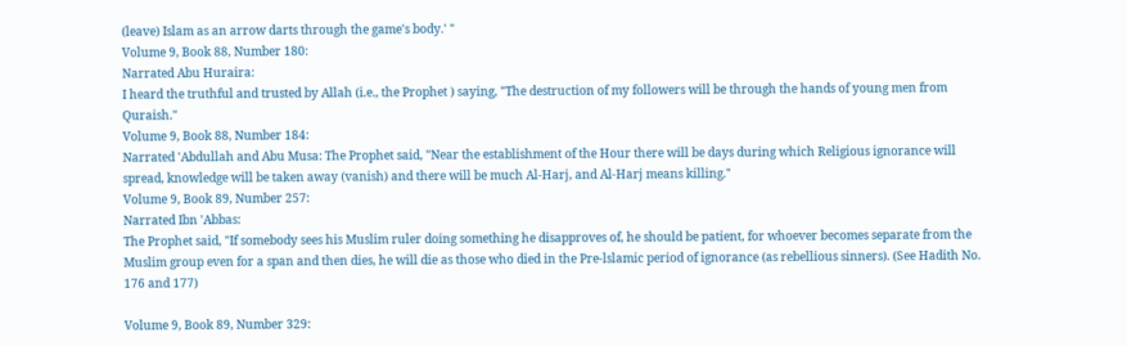(leave) Islam as an arrow darts through the game's body.' "
Volume 9, Book 88, Number 180:
Narrated Abu Huraira:
I heard the truthful and trusted by Allah (i.e., the Prophet ) saying, "The destruction of my followers will be through the hands of young men from Quraish."
Volume 9, Book 88, Number 184:
Narrated 'Abdullah and Abu Musa: The Prophet said, "Near the establishment of the Hour there will be days during which Religious ignorance will spread, knowledge will be taken away (vanish) and there will be much Al-Harj, and Al-Harj means killing."
Volume 9, Book 89, Number 257:
Narrated Ibn 'Abbas:
The Prophet said, "If somebody sees his Muslim ruler doing something he disapproves of, he should be patient, for whoever becomes separate from the Muslim group even for a span and then dies, he will die as those who died in the Pre-lslamic period of ignorance (as rebellious sinners). (See Hadith No. 176 and 177)

Volume 9, Book 89, Number 329: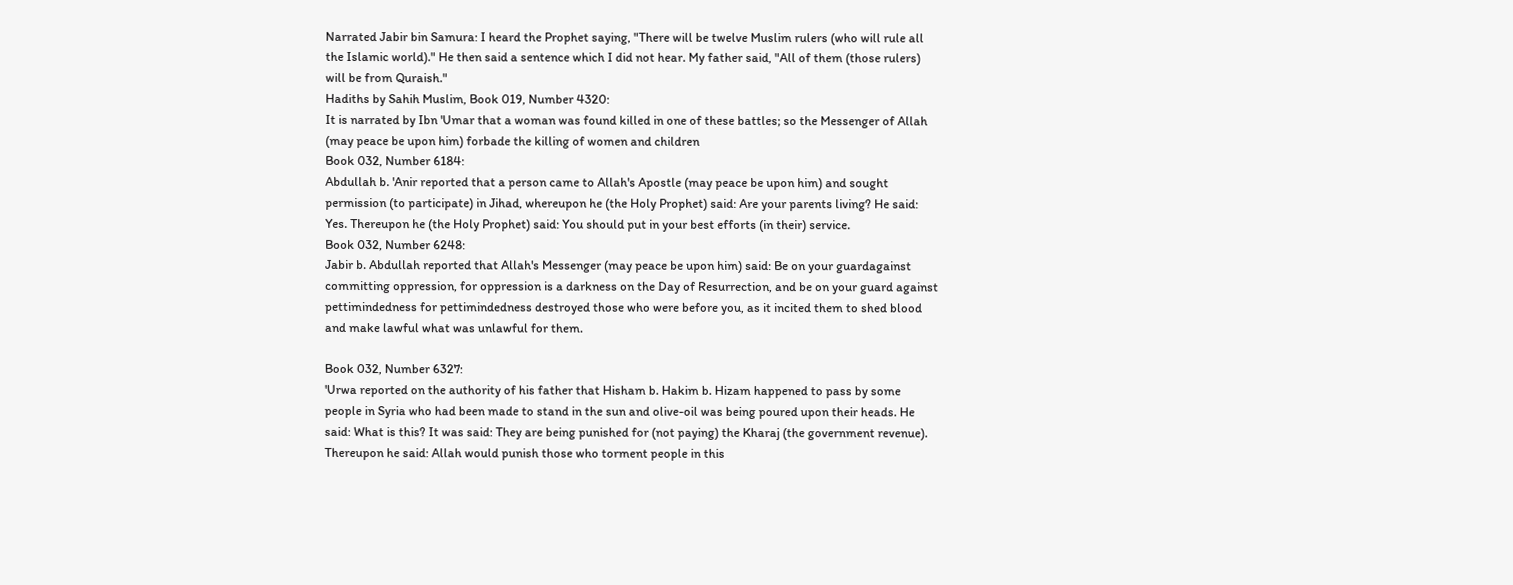Narrated Jabir bin Samura: I heard the Prophet saying, "There will be twelve Muslim rulers (who will rule all the Islamic world)." He then said a sentence which I did not hear. My father said, "All of them (those rulers) will be from Quraish."
Hadiths by Sahih Muslim, Book 019, Number 4320:
It is narrated by Ibn 'Umar that a woman was found killed in one of these battles; so the Messenger of Allah (may peace be upon him) forbade the killing of women and children
Book 032, Number 6184:
Abdullah b. 'Anir reported that a person came to Allah's Apostle (may peace be upon him) and sought permission (to participate) in Jihad, whereupon he (the Holy Prophet) said: Are your parents living? He said: Yes. Thereupon he (the Holy Prophet) said: You should put in your best efforts (in their) service.
Book 032, Number 6248:
Jabir b. Abdullah reported that Allah's Messenger (may peace be upon him) said: Be on your guardagainst committing oppression, for oppression is a darkness on the Day of Resurrection, and be on your guard against pettimindedness for pettimindedness destroyed those who were before you, as it incited them to shed blood and make lawful what was unlawful for them.

Book 032, Number 6327:
'Urwa reported on the authority of his father that Hisham b. Hakim b. Hizam happened to pass by some people in Syria who had been made to stand in the sun and olive-oil was being poured upon their heads. He said: What is this? It was said: They are being punished for (not paying) the Kharaj (the government revenue). Thereupon he said: Allah would punish those who torment people in this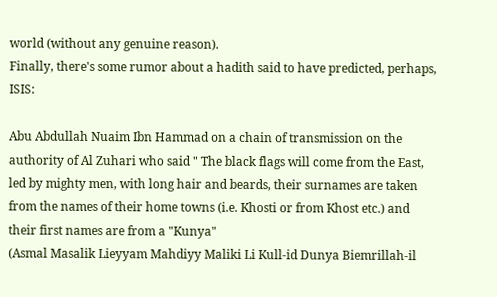world (without any genuine reason).
Finally, there's some rumor about a hadith said to have predicted, perhaps, ISIS:

Abu Abdullah Nuaim Ibn Hammad on a chain of transmission on the authority of Al Zuhari who said " The black flags will come from the East, led by mighty men, with long hair and beards, their surnames are taken from the names of their home towns (i.e. Khosti or from Khost etc.) and their first names are from a "Kunya"
(Asmal Masalik Lieyyam Mahdiyy Maliki Li Kull-id Dunya Biemrillah-il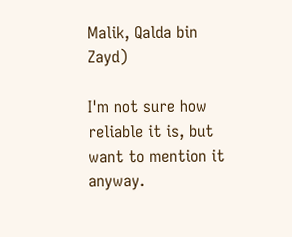Malik, Qalda bin Zayd)

I'm not sure how reliable it is, but want to mention it anyway.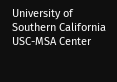University of Southern California USC-MSA Center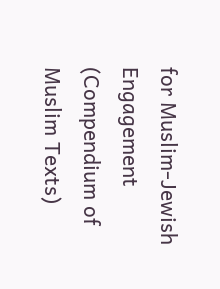for Muslim-Jewish Engagement (Compendium of Muslim Texts)